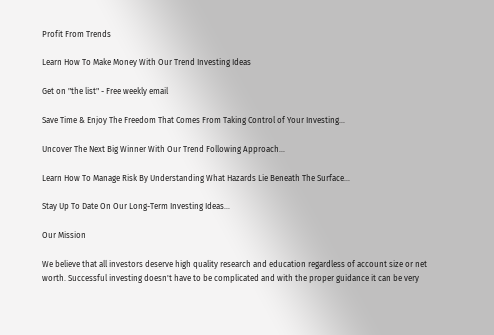Profit From Trends

Learn How To Make Money With Our Trend Investing Ideas

Get on "the list" - Free weekly email

Save Time & Enjoy The Freedom That Comes From Taking Control of Your Investing...

Uncover The Next Big Winner With Our Trend Following Approach...

Learn How To Manage Risk By Understanding What Hazards Lie Beneath The Surface...

Stay Up To Date On Our Long-Term Investing Ideas...

Our Mission

We believe that all investors deserve high quality research and education regardless of account size or net worth. Successful investing doesn't have to be complicated and with the proper guidance it can be very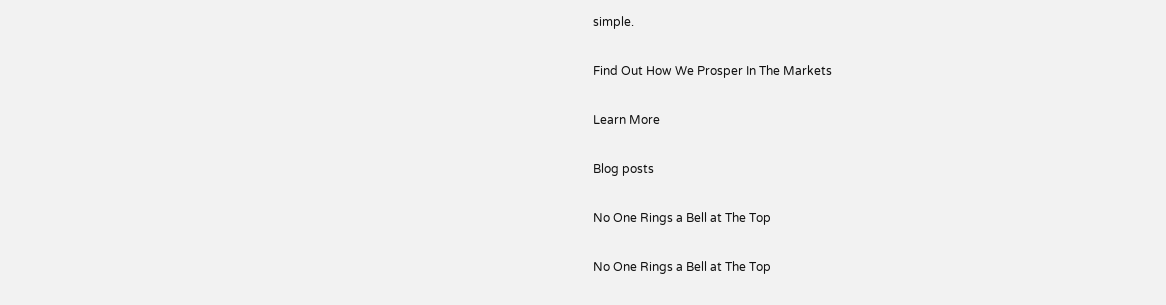simple.

Find Out How We Prosper In The Markets

Learn More

Blog posts

No One Rings a Bell at The Top

No One Rings a Bell at The Top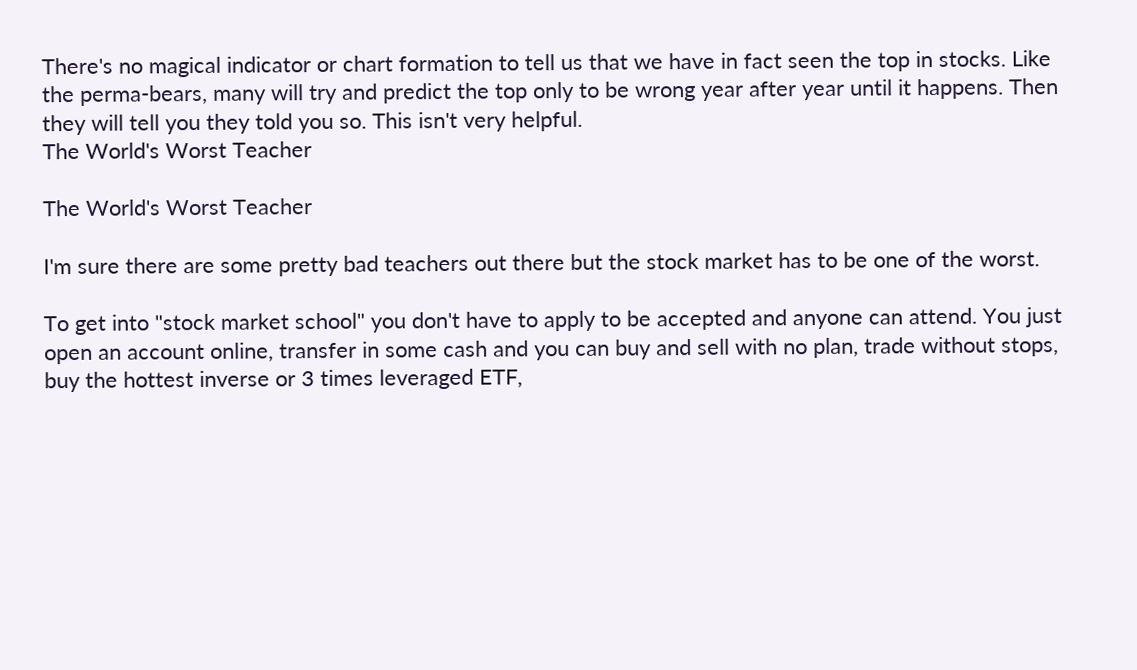There's no magical indicator or chart formation to tell us that we have in fact seen the top in stocks. Like the perma-bears, many will try and predict the top only to be wrong year after year until it happens. Then they will tell you they told you so. This isn't very helpful.
The World's Worst Teacher

The World's Worst Teacher

I'm sure there are some pretty bad teachers out there but the stock market has to be one of the worst.

To get into "stock market school" you don't have to apply to be accepted and anyone can attend. You just open an account online, transfer in some cash and you can buy and sell with no plan, trade without stops, buy the hottest inverse or 3 times leveraged ETF,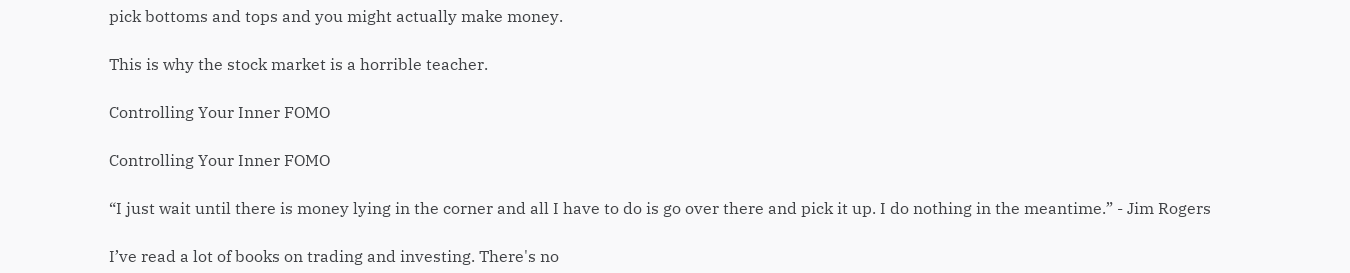pick bottoms and tops and you might actually make money.

This is why the stock market is a horrible teacher.

Controlling Your Inner FOMO

Controlling Your Inner FOMO

“I just wait until there is money lying in the corner and all I have to do is go over there and pick it up. I do nothing in the meantime.” - Jim Rogers

I’ve read a lot of books on trading and investing. There's no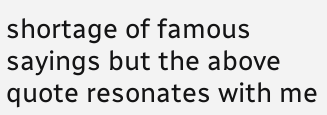shortage of famous sayings but the above quote resonates with me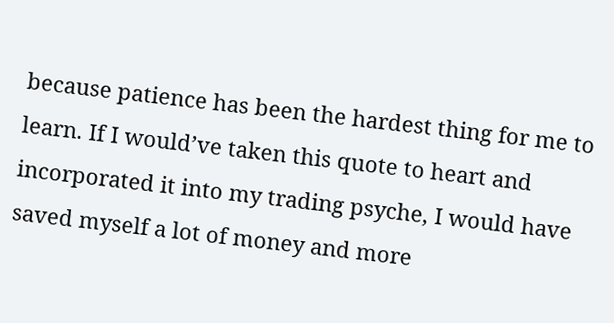because patience has been the hardest thing for me to learn. If I would’ve taken this quote to heart and incorporated it into my trading psyche, I would have saved myself a lot of money and more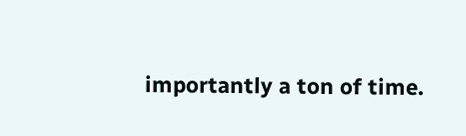importantly a ton of time.